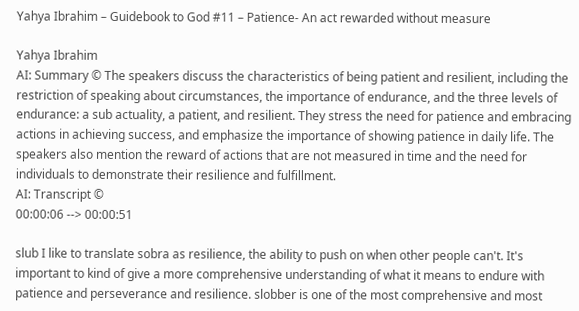Yahya Ibrahim – Guidebook to God #11 – Patience- An act rewarded without measure

Yahya Ibrahim
AI: Summary © The speakers discuss the characteristics of being patient and resilient, including the restriction of speaking about circumstances, the importance of endurance, and the three levels of endurance: a sub actuality, a patient, and resilient. They stress the need for patience and embracing actions in achieving success, and emphasize the importance of showing patience in daily life. The speakers also mention the reward of actions that are not measured in time and the need for individuals to demonstrate their resilience and fulfillment.
AI: Transcript ©
00:00:06 --> 00:00:51

slub I like to translate sobra as resilience, the ability to push on when other people can't. It's important to kind of give a more comprehensive understanding of what it means to endure with patience and perseverance and resilience. slobber is one of the most comprehensive and most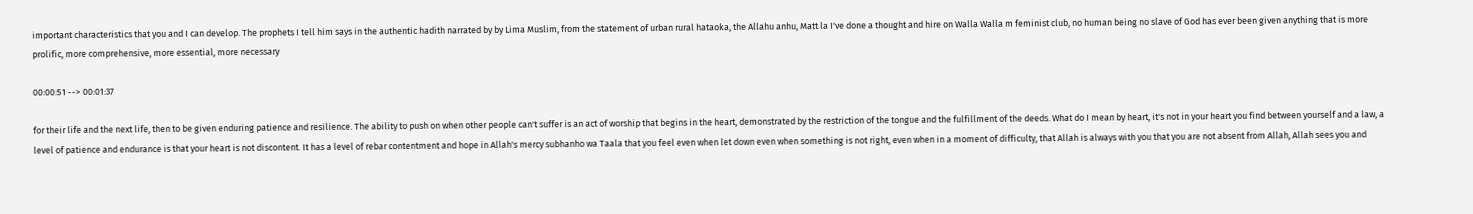important characteristics that you and I can develop. The prophets I tell him says in the authentic hadith narrated by by Lima Muslim, from the statement of urban rural hataoka, the Allahu anhu, Matt la I've done a thought and hire on Walla Walla m feminist club, no human being no slave of God has ever been given anything that is more prolific, more comprehensive, more essential, more necessary

00:00:51 --> 00:01:37

for their life and the next life, then to be given enduring patience and resilience. The ability to push on when other people can't suffer is an act of worship that begins in the heart, demonstrated by the restriction of the tongue and the fulfillment of the deeds. What do I mean by heart, it's not in your heart you find between yourself and a law, a level of patience and endurance is that your heart is not discontent. It has a level of rebar contentment and hope in Allah's mercy subhanho wa Taala that you feel even when let down even when something is not right, even when in a moment of difficulty, that Allah is always with you that you are not absent from Allah, Allah sees you and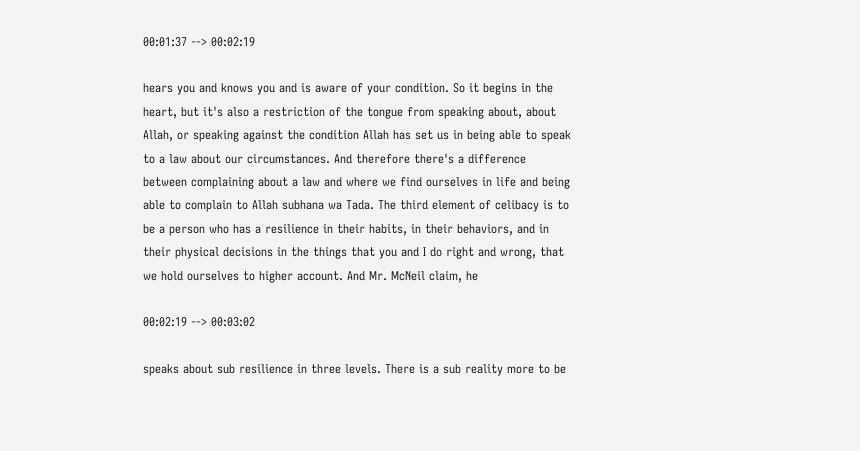00:01:37 --> 00:02:19

hears you and knows you and is aware of your condition. So it begins in the heart, but it's also a restriction of the tongue from speaking about, about Allah, or speaking against the condition Allah has set us in being able to speak to a law about our circumstances. And therefore there's a difference between complaining about a law and where we find ourselves in life and being able to complain to Allah subhana wa Tada. The third element of celibacy is to be a person who has a resilience in their habits, in their behaviors, and in their physical decisions in the things that you and I do right and wrong, that we hold ourselves to higher account. And Mr. McNeil claim, he

00:02:19 --> 00:03:02

speaks about sub resilience in three levels. There is a sub reality more to be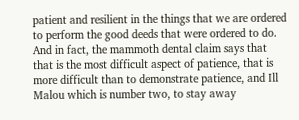patient and resilient in the things that we are ordered to perform the good deeds that were ordered to do. And in fact, the mammoth dental claim says that that is the most difficult aspect of patience, that is more difficult than to demonstrate patience, and Ill Malou which is number two, to stay away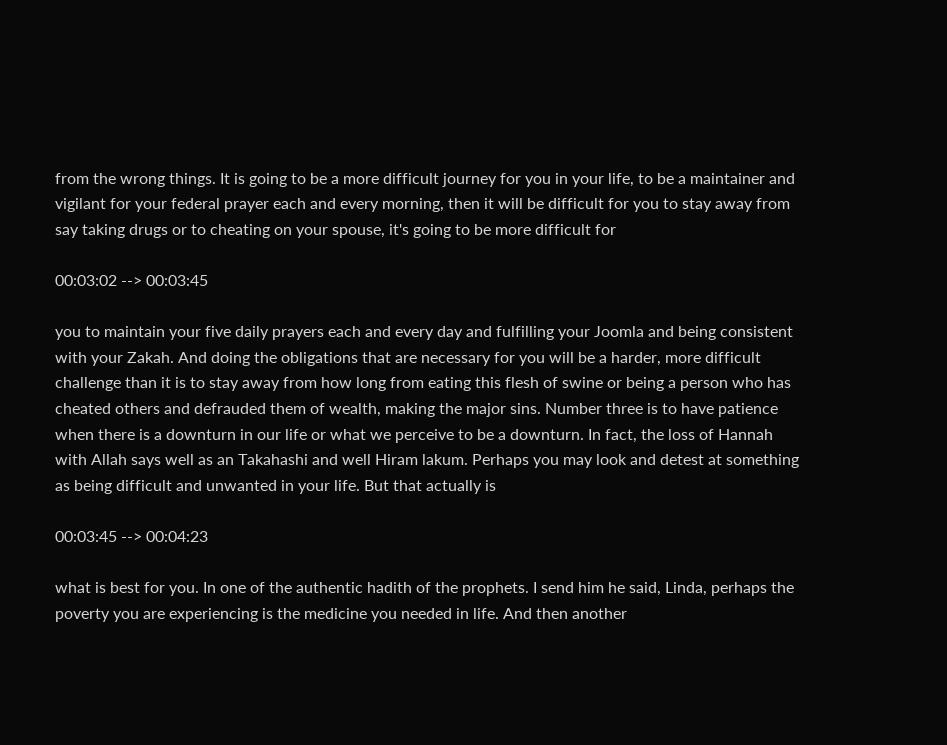from the wrong things. It is going to be a more difficult journey for you in your life, to be a maintainer and vigilant for your federal prayer each and every morning, then it will be difficult for you to stay away from say taking drugs or to cheating on your spouse, it's going to be more difficult for

00:03:02 --> 00:03:45

you to maintain your five daily prayers each and every day and fulfilling your Joomla and being consistent with your Zakah. And doing the obligations that are necessary for you will be a harder, more difficult challenge than it is to stay away from how long from eating this flesh of swine or being a person who has cheated others and defrauded them of wealth, making the major sins. Number three is to have patience when there is a downturn in our life or what we perceive to be a downturn. In fact, the loss of Hannah with Allah says well as an Takahashi and well Hiram lakum. Perhaps you may look and detest at something as being difficult and unwanted in your life. But that actually is

00:03:45 --> 00:04:23

what is best for you. In one of the authentic hadith of the prophets. I send him he said, Linda, perhaps the poverty you are experiencing is the medicine you needed in life. And then another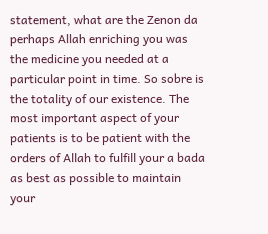statement, what are the Zenon da perhaps Allah enriching you was the medicine you needed at a particular point in time. So sobre is the totality of our existence. The most important aspect of your patients is to be patient with the orders of Allah to fulfill your a bada as best as possible to maintain your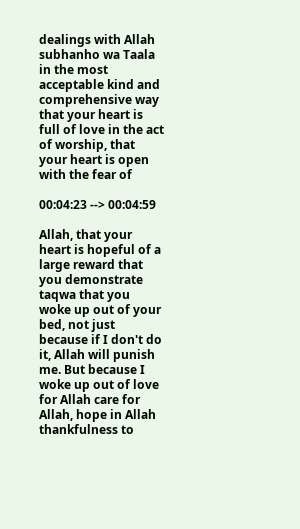dealings with Allah subhanho wa Taala in the most acceptable kind and comprehensive way that your heart is full of love in the act of worship, that your heart is open with the fear of

00:04:23 --> 00:04:59

Allah, that your heart is hopeful of a large reward that you demonstrate taqwa that you woke up out of your bed, not just because if I don't do it, Allah will punish me. But because I woke up out of love for Allah care for Allah, hope in Allah thankfulness to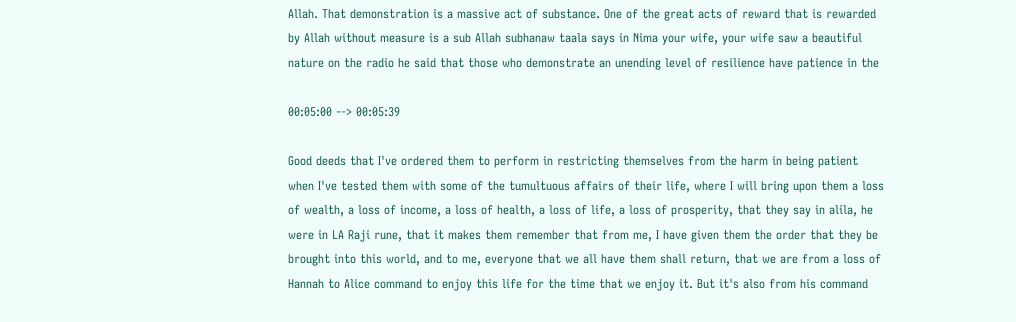Allah. That demonstration is a massive act of substance. One of the great acts of reward that is rewarded by Allah without measure is a sub Allah subhanaw taala says in Nima your wife, your wife saw a beautiful nature on the radio he said that those who demonstrate an unending level of resilience have patience in the

00:05:00 --> 00:05:39

Good deeds that I've ordered them to perform in restricting themselves from the harm in being patient when I've tested them with some of the tumultuous affairs of their life, where I will bring upon them a loss of wealth, a loss of income, a loss of health, a loss of life, a loss of prosperity, that they say in alila, he were in LA Raji rune, that it makes them remember that from me, I have given them the order that they be brought into this world, and to me, everyone that we all have them shall return, that we are from a loss of Hannah to Alice command to enjoy this life for the time that we enjoy it. But it's also from his command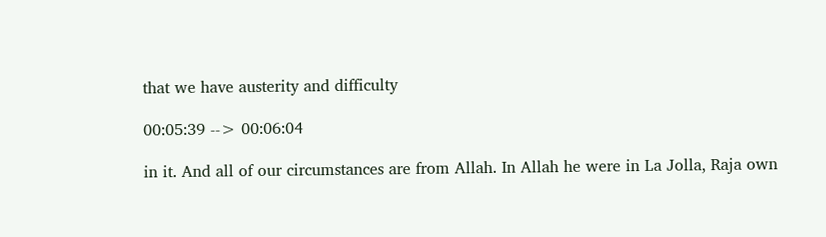that we have austerity and difficulty

00:05:39 --> 00:06:04

in it. And all of our circumstances are from Allah. In Allah he were in La Jolla, Raja own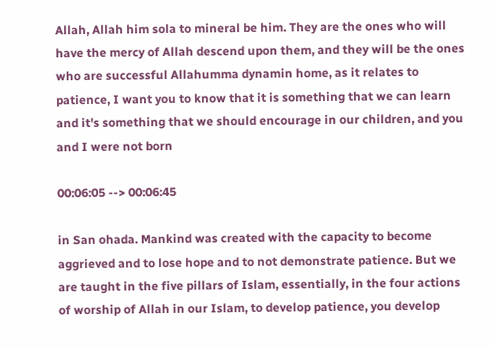Allah, Allah him sola to mineral be him. They are the ones who will have the mercy of Allah descend upon them, and they will be the ones who are successful Allahumma dynamin home, as it relates to patience, I want you to know that it is something that we can learn and it's something that we should encourage in our children, and you and I were not born

00:06:05 --> 00:06:45

in San ohada. Mankind was created with the capacity to become aggrieved and to lose hope and to not demonstrate patience. But we are taught in the five pillars of Islam, essentially, in the four actions of worship of Allah in our Islam, to develop patience, you develop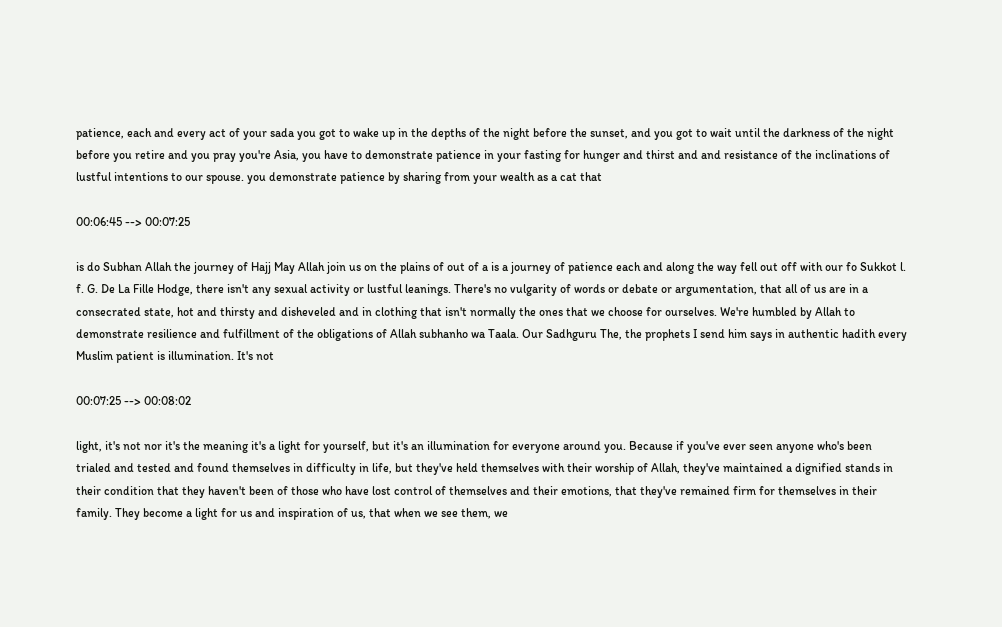patience, each and every act of your sada you got to wake up in the depths of the night before the sunset, and you got to wait until the darkness of the night before you retire and you pray you're Asia, you have to demonstrate patience in your fasting for hunger and thirst and and resistance of the inclinations of lustful intentions to our spouse. you demonstrate patience by sharing from your wealth as a cat that

00:06:45 --> 00:07:25

is do Subhan Allah the journey of Hajj May Allah join us on the plains of out of a is a journey of patience each and along the way fell out off with our fo Sukkot l. f. G. De La Fille Hodge, there isn't any sexual activity or lustful leanings. There's no vulgarity of words or debate or argumentation, that all of us are in a consecrated state, hot and thirsty and disheveled and in clothing that isn't normally the ones that we choose for ourselves. We're humbled by Allah to demonstrate resilience and fulfillment of the obligations of Allah subhanho wa Taala. Our Sadhguru The, the prophets I send him says in authentic hadith every Muslim patient is illumination. It's not

00:07:25 --> 00:08:02

light, it's not nor it's the meaning it's a light for yourself, but it's an illumination for everyone around you. Because if you've ever seen anyone who's been trialed and tested and found themselves in difficulty in life, but they've held themselves with their worship of Allah, they've maintained a dignified stands in their condition that they haven't been of those who have lost control of themselves and their emotions, that they've remained firm for themselves in their family. They become a light for us and inspiration of us, that when we see them, we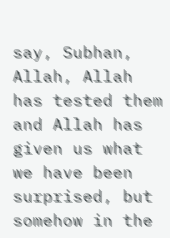say, Subhan, Allah, Allah has tested them and Allah has given us what we have been surprised, but somehow in the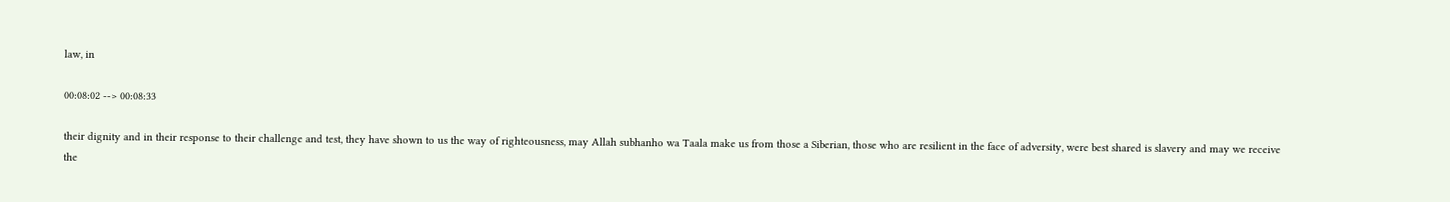law, in

00:08:02 --> 00:08:33

their dignity and in their response to their challenge and test, they have shown to us the way of righteousness, may Allah subhanho wa Taala make us from those a Siberian, those who are resilient in the face of adversity, were best shared is slavery and may we receive the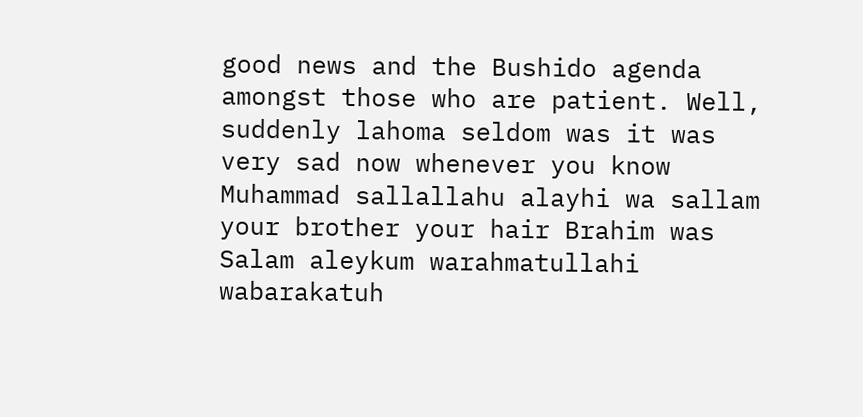good news and the Bushido agenda amongst those who are patient. Well, suddenly lahoma seldom was it was very sad now whenever you know Muhammad sallallahu alayhi wa sallam your brother your hair Brahim was Salam aleykum warahmatullahi wabarakatuh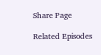Share Page

Related Episodes